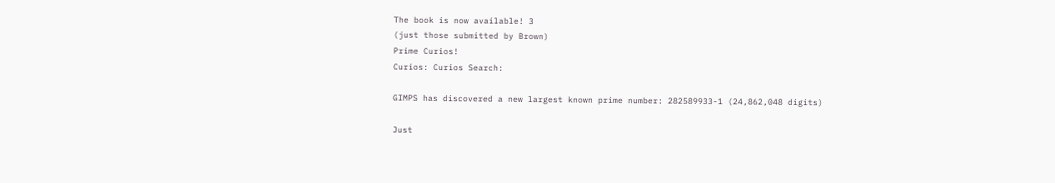The book is now available! 3
(just those submitted by Brown)
Prime Curios!
Curios: Curios Search:

GIMPS has discovered a new largest known prime number: 282589933-1 (24,862,048 digits)

Just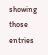showing those entries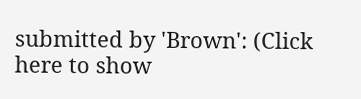submitted by 'Brown': (Click here to show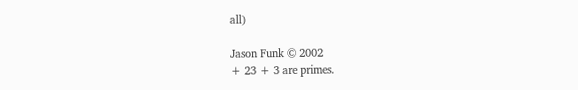all)

Jason Funk © 2002
+ 23 + 3 are primes.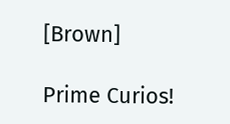[Brown]

Prime Curios!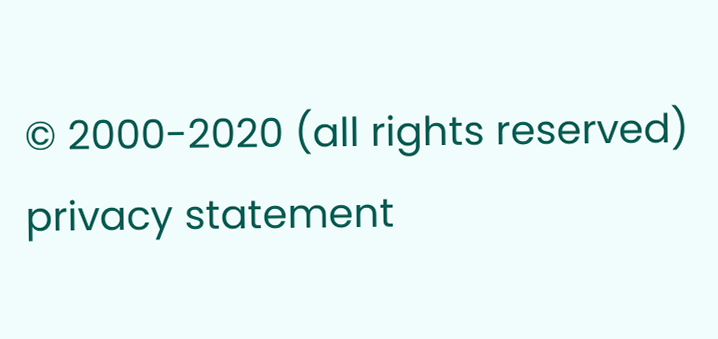© 2000-2020 (all rights reserved)  privacy statement